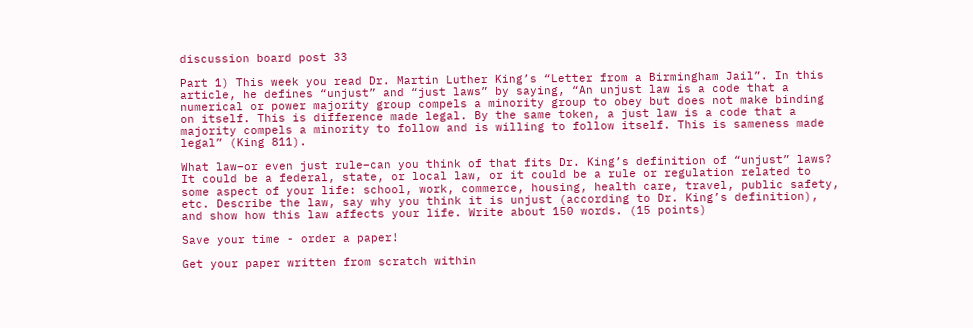discussion board post 33

Part 1) This week you read Dr. Martin Luther King’s “Letter from a Birmingham Jail”. In this article, he defines “unjust” and “just laws” by saying, “An unjust law is a code that a numerical or power majority group compels a minority group to obey but does not make binding on itself. This is difference made legal. By the same token, a just law is a code that a majority compels a minority to follow and is willing to follow itself. This is sameness made legal” (King 811).

What law–or even just rule–can you think of that fits Dr. King’s definition of “unjust” laws? It could be a federal, state, or local law, or it could be a rule or regulation related to some aspect of your life: school, work, commerce, housing, health care, travel, public safety, etc. Describe the law, say why you think it is unjust (according to Dr. King’s definition), and show how this law affects your life. Write about 150 words. (15 points)

Save your time - order a paper!

Get your paper written from scratch within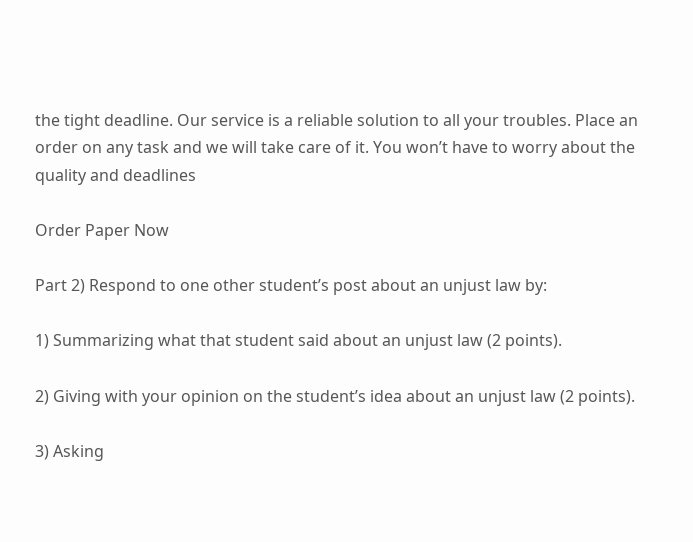the tight deadline. Our service is a reliable solution to all your troubles. Place an order on any task and we will take care of it. You won’t have to worry about the quality and deadlines

Order Paper Now

Part 2) Respond to one other student’s post about an unjust law by:

1) Summarizing what that student said about an unjust law (2 points).

2) Giving with your opinion on the student’s idea about an unjust law (2 points).

3) Asking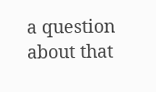a question about that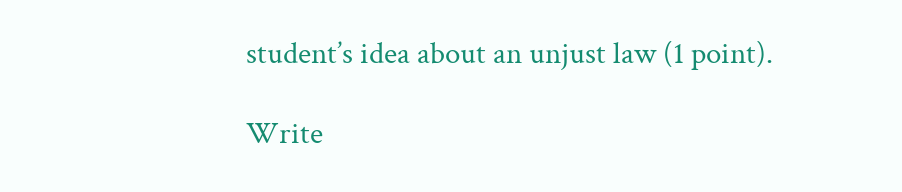student’s idea about an unjust law (1 point).

Write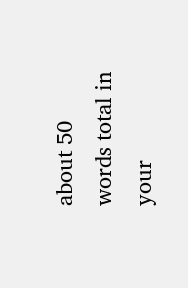about 50 words total in your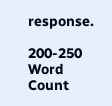response.

200-250 Word Count